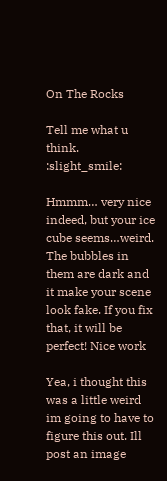On The Rocks

Tell me what u think. :slight_smile:

Hmmm… very nice indeed, but your ice cube seems…weird. The bubbles in them are dark and it make your scene look fake. If you fix that, it will be perfect! Nice work

Yea, i thought this was a little weird im going to have to figure this out. Ill post an image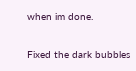when im done.

Fixed the dark bubbles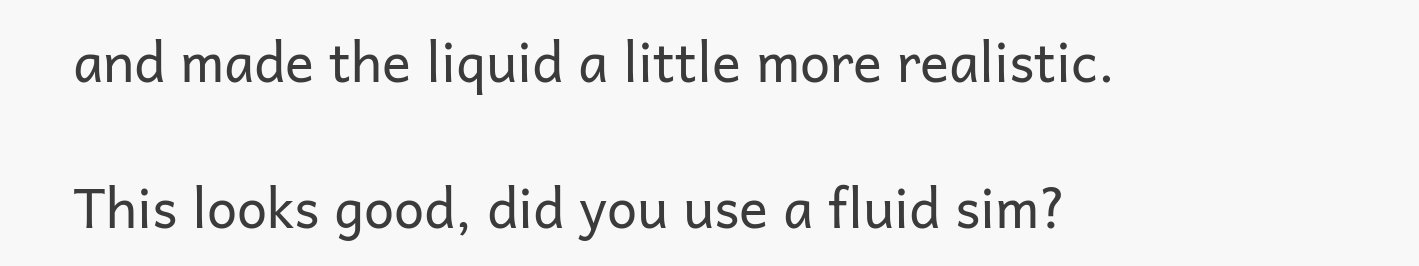and made the liquid a little more realistic.

This looks good, did you use a fluid sim?